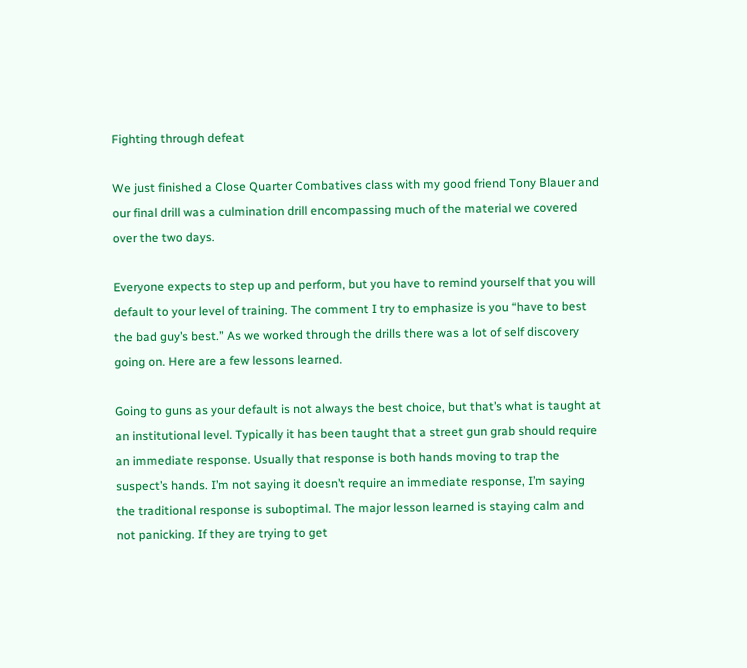Fighting through defeat

We just finished a Close Quarter Combatives class with my good friend Tony Blauer and our final drill was a culmination drill encompassing much of the material we covered over the two days.

Everyone expects to step up and perform, but you have to remind yourself that you will default to your level of training. The comment I try to emphasize is you “have to best the bad guy’s best.” As we worked through the drills there was a lot of self discovery going on. Here are a few lessons learned.

Going to guns as your default is not always the best choice, but that’s what is taught at an institutional level. Typically it has been taught that a street gun grab should require an immediate response. Usually that response is both hands moving to trap the suspect’s hands. I’m not saying it doesn’t require an immediate response, I’m saying the traditional response is suboptimal. The major lesson learned is staying calm and not panicking. If they are trying to get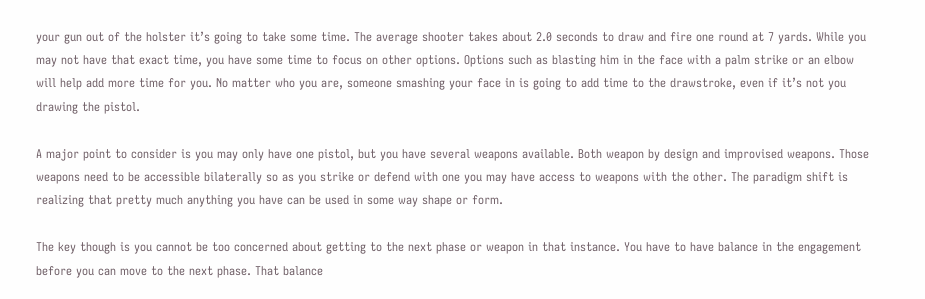your gun out of the holster it’s going to take some time. The average shooter takes about 2.0 seconds to draw and fire one round at 7 yards. While you may not have that exact time, you have some time to focus on other options. Options such as blasting him in the face with a palm strike or an elbow will help add more time for you. No matter who you are, someone smashing your face in is going to add time to the drawstroke, even if it’s not you drawing the pistol.

A major point to consider is you may only have one pistol, but you have several weapons available. Both weapon by design and improvised weapons. Those weapons need to be accessible bilaterally so as you strike or defend with one you may have access to weapons with the other. The paradigm shift is realizing that pretty much anything you have can be used in some way shape or form.

The key though is you cannot be too concerned about getting to the next phase or weapon in that instance. You have to have balance in the engagement before you can move to the next phase. That balance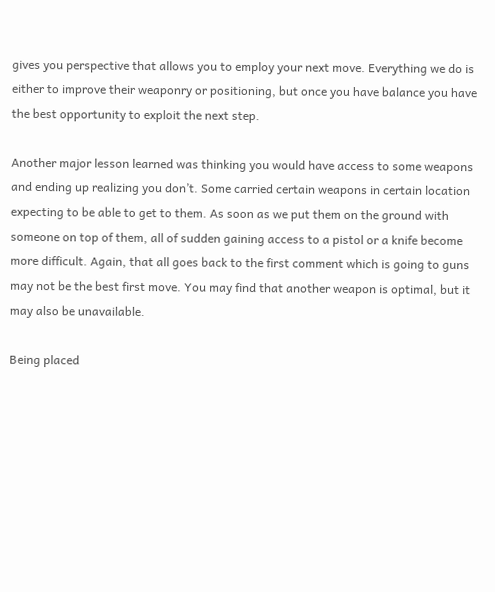gives you perspective that allows you to employ your next move. Everything we do is either to improve their weaponry or positioning, but once you have balance you have the best opportunity to exploit the next step.

Another major lesson learned was thinking you would have access to some weapons and ending up realizing you don’t. Some carried certain weapons in certain location expecting to be able to get to them. As soon as we put them on the ground with someone on top of them, all of sudden gaining access to a pistol or a knife become more difficult. Again, that all goes back to the first comment which is going to guns may not be the best first move. You may find that another weapon is optimal, but it may also be unavailable.

Being placed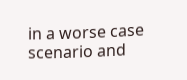in a worse case scenario and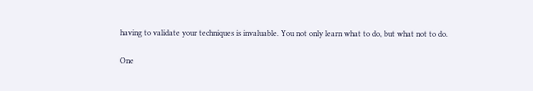having to validate your techniques is invaluable. You not only learn what to do, but what not to do.

One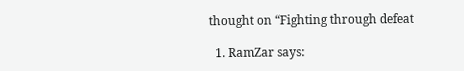thought on “Fighting through defeat

  1. RamZar says: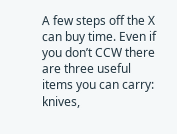A few steps off the X can buy time. Even if you don’t CCW there are three useful items you can carry: knives,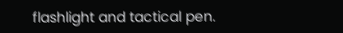flashlight and tactical pen.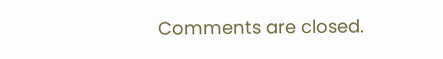Comments are closed.